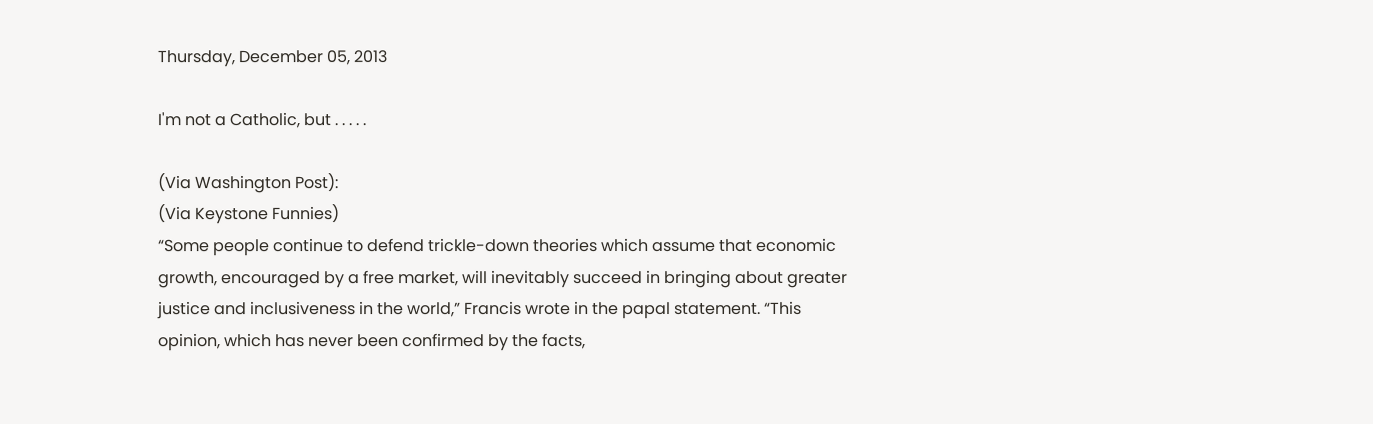Thursday, December 05, 2013

I'm not a Catholic, but . . . . .

(Via Washington Post):
(Via Keystone Funnies)
“Some people continue to defend trickle-down theories which assume that economic growth, encouraged by a free market, will inevitably succeed in bringing about greater justice and inclusiveness in the world,” Francis wrote in the papal statement. “This opinion, which has never been confirmed by the facts,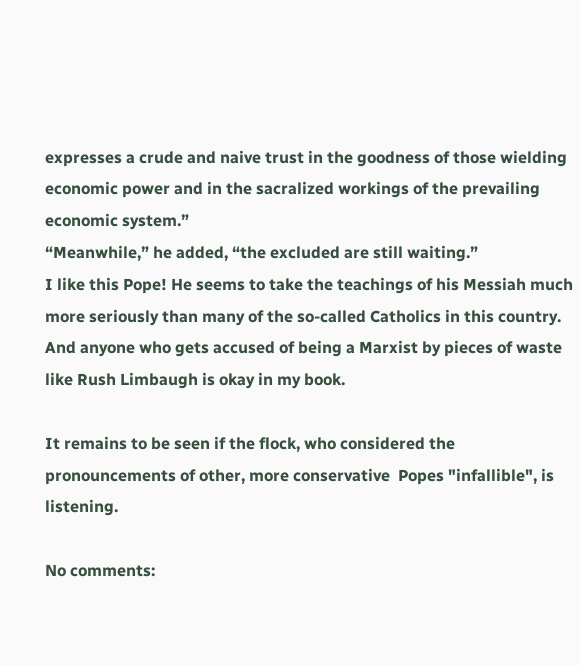expresses a crude and naive trust in the goodness of those wielding economic power and in the sacralized workings of the prevailing economic system.”
“Meanwhile,” he added, “the excluded are still waiting.”
I like this Pope! He seems to take the teachings of his Messiah much more seriously than many of the so-called Catholics in this country. And anyone who gets accused of being a Marxist by pieces of waste like Rush Limbaugh is okay in my book.

It remains to be seen if the flock, who considered the pronouncements of other, more conservative  Popes "infallible", is listening.

No comments: